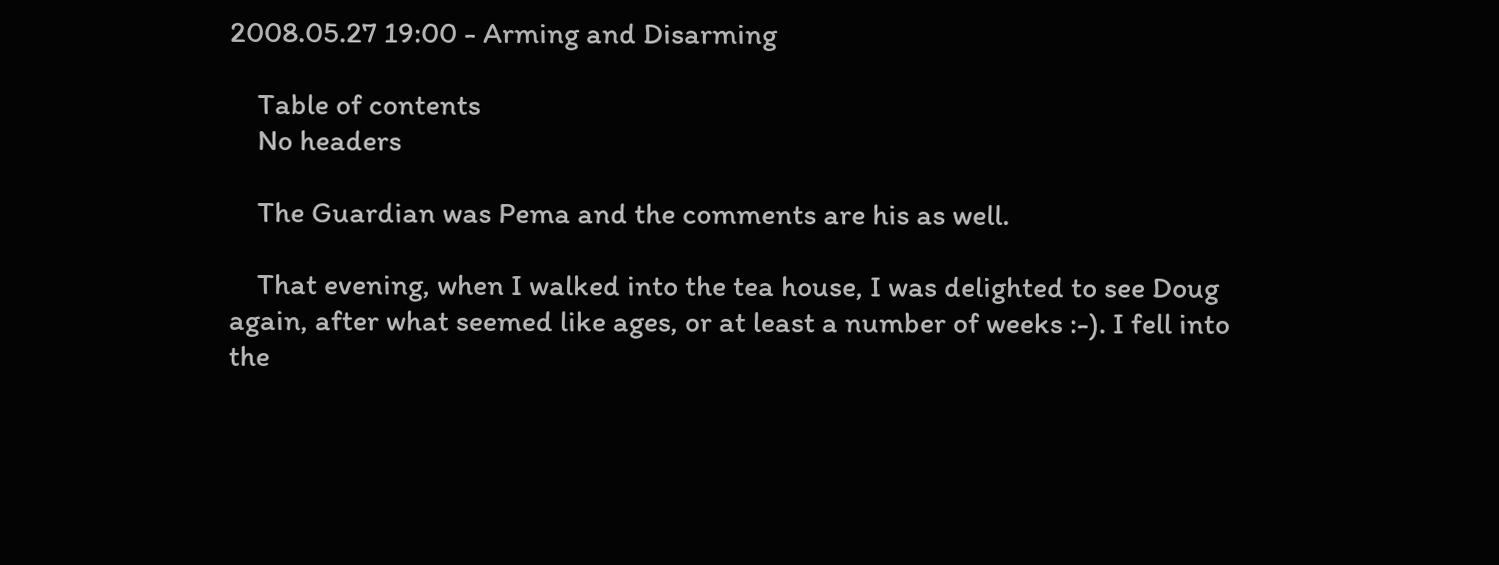2008.05.27 19:00 - Arming and Disarming

    Table of contents
    No headers

    The Guardian was Pema and the comments are his as well.

    That evening, when I walked into the tea house, I was delighted to see Doug again, after what seemed like ages, or at least a number of weeks :-). I fell into the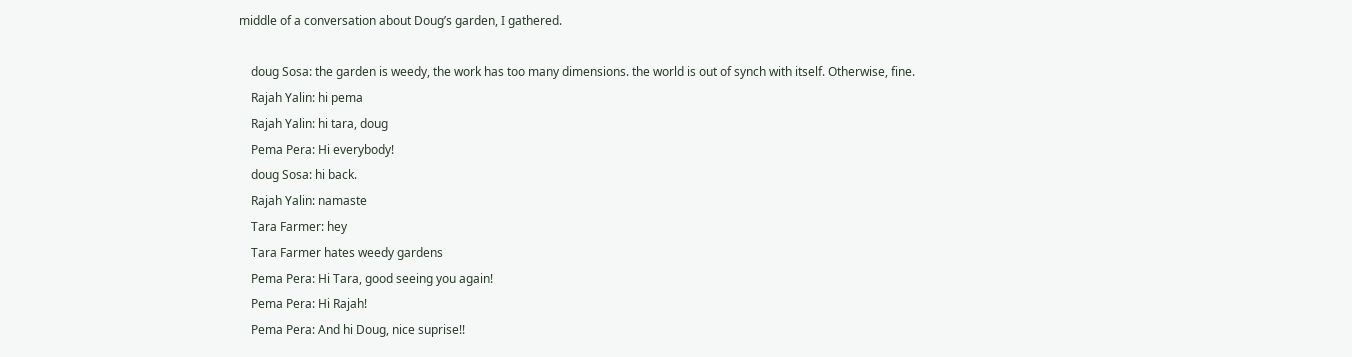middle of a conversation about Doug’s garden, I gathered.

    doug Sosa: the garden is weedy, the work has too many dimensions. the world is out of synch with itself. Otherwise, fine.
    Rajah Yalin: hi pema
    Rajah Yalin: hi tara, doug
    Pema Pera: Hi everybody!
    doug Sosa: hi back.
    Rajah Yalin: namaste
    Tara Farmer: hey
    Tara Farmer hates weedy gardens
    Pema Pera: Hi Tara, good seeing you again!
    Pema Pera: Hi Rajah!
    Pema Pera: And hi Doug, nice suprise!!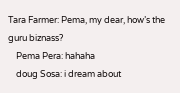Tara Farmer: Pema, my dear, how’s the guru biznass?
    Pema Pera: hahaha
    doug Sosa: i dream about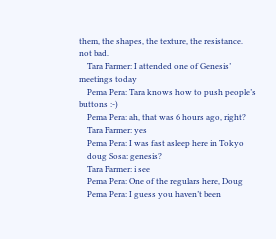them, the shapes, the texture, the resistance. not bad.
    Tara Farmer: I attended one of Genesis’ meetings today
    Pema Pera: Tara knows how to push people’s buttons :-)
    Pema Pera: ah, that was 6 hours ago, right?
    Tara Farmer: yes
    Pema Pera: I was fast asleep here in Tokyo
    doug Sosa: genesis?
    Tara Farmer: i see
    Pema Pera: One of the regulars here, Doug
    Pema Pera: I guess you haven’t been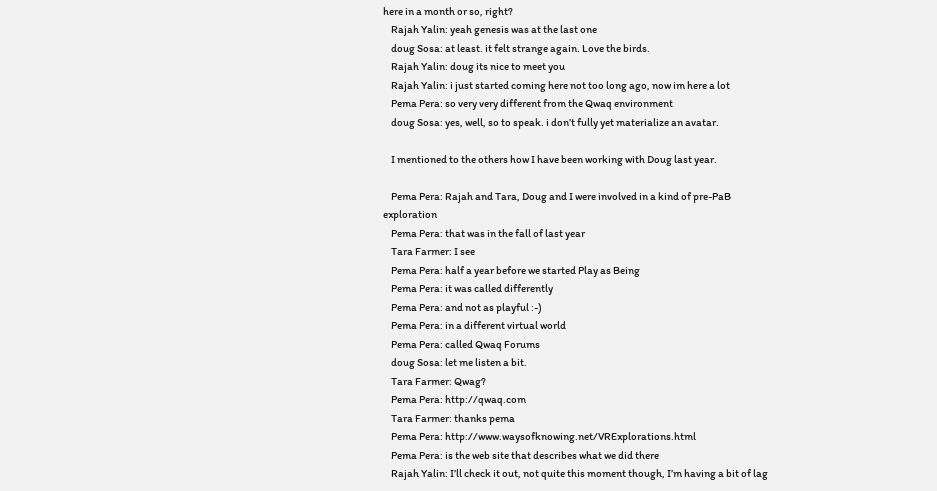here in a month or so, right?
    Rajah Yalin: yeah genesis was at the last one
    doug Sosa: at least. it felt strange again. Love the birds.
    Rajah Yalin: doug its nice to meet you
    Rajah Yalin: i just started coming here not too long ago, now im here a lot
    Pema Pera: so very very different from the Qwaq environment
    doug Sosa: yes, well, so to speak. i don’t fully yet materialize an avatar.

    I mentioned to the others how I have been working with Doug last year.

    Pema Pera: Rajah and Tara, Doug and I were involved in a kind of pre-PaB exploration
    Pema Pera: that was in the fall of last year
    Tara Farmer: I see
    Pema Pera: half a year before we started Play as Being
    Pema Pera: it was called differently
    Pema Pera: and not as playful :-)
    Pema Pera: in a different virtual world
    Pema Pera: called Qwaq Forums
    doug Sosa: let me listen a bit.
    Tara Farmer: Qwag?
    Pema Pera: http://qwaq.com
    Tara Farmer: thanks pema
    Pema Pera: http://www.waysofknowing.net/VRExplorations.html
    Pema Pera: is the web site that describes what we did there
    Rajah Yalin: I’ll check it out, not quite this moment though, I’m having a bit of lag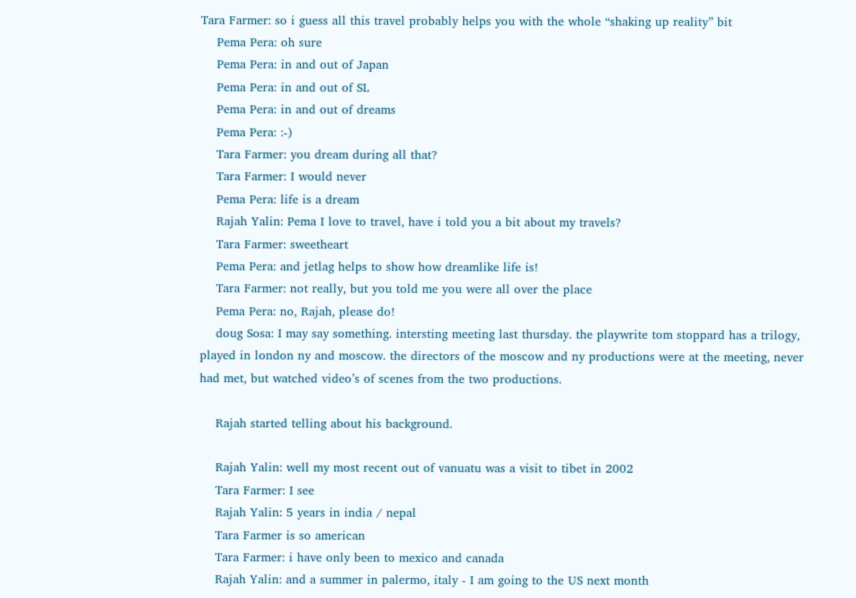Tara Farmer: so i guess all this travel probably helps you with the whole “shaking up reality” bit
    Pema Pera: oh sure
    Pema Pera: in and out of Japan
    Pema Pera: in and out of SL
    Pema Pera: in and out of dreams
    Pema Pera: :-)
    Tara Farmer: you dream during all that?
    Tara Farmer: I would never
    Pema Pera: life is a dream
    Rajah Yalin: Pema I love to travel, have i told you a bit about my travels?
    Tara Farmer: sweetheart
    Pema Pera: and jetlag helps to show how dreamlike life is!
    Tara Farmer: not really, but you told me you were all over the place
    Pema Pera: no, Rajah, please do!
    doug Sosa: I may say something. intersting meeting last thursday. the playwrite tom stoppard has a trilogy, played in london ny and moscow. the directors of the moscow and ny productions were at the meeting, never had met, but watched video’s of scenes from the two productions.

    Rajah started telling about his background.

    Rajah Yalin: well my most recent out of vanuatu was a visit to tibet in 2002
    Tara Farmer: I see
    Rajah Yalin: 5 years in india / nepal
    Tara Farmer is so american
    Tara Farmer: i have only been to mexico and canada
    Rajah Yalin: and a summer in palermo, italy - I am going to the US next month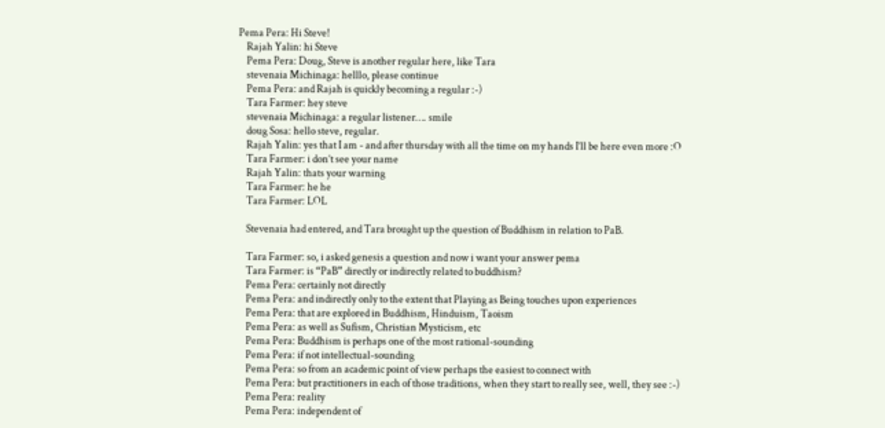Pema Pera: Hi Steve!
    Rajah Yalin: hi Steve
    Pema Pera: Doug, Steve is another regular here, like Tara
    stevenaia Michinaga: helllo, please continue
    Pema Pera: and Rajah is quickly becoming a regular :-)
    Tara Farmer: hey steve
    stevenaia Michinaga: a regular listener…. smile
    doug Sosa: hello steve, regular.
    Rajah Yalin: yes that I am - and after thursday with all the time on my hands I’ll be here even more :O
    Tara Farmer: i don’t see your name
    Rajah Yalin: thats your warning
    Tara Farmer: he he
    Tara Farmer: LOL

    Stevenaia had entered, and Tara brought up the question of Buddhism in relation to PaB.

    Tara Farmer: so, i asked genesis a question and now i want your answer pema
    Tara Farmer: is “PaB” directly or indirectly related to buddhism?
    Pema Pera: certainly not directly
    Pema Pera: and indirectly only to the extent that Playing as Being touches upon experiences
    Pema Pera: that are explored in Buddhism, Hinduism, Taoism
    Pema Pera: as well as Sufism, Christian Mysticism, etc
    Pema Pera: Buddhism is perhaps one of the most rational-sounding
    Pema Pera: if not intellectual-sounding
    Pema Pera: so from an academic point of view perhaps the easiest to connect with
    Pema Pera: but practitioners in each of those traditions, when they start to really see, well, they see :-)
    Pema Pera: reality
    Pema Pera: independent of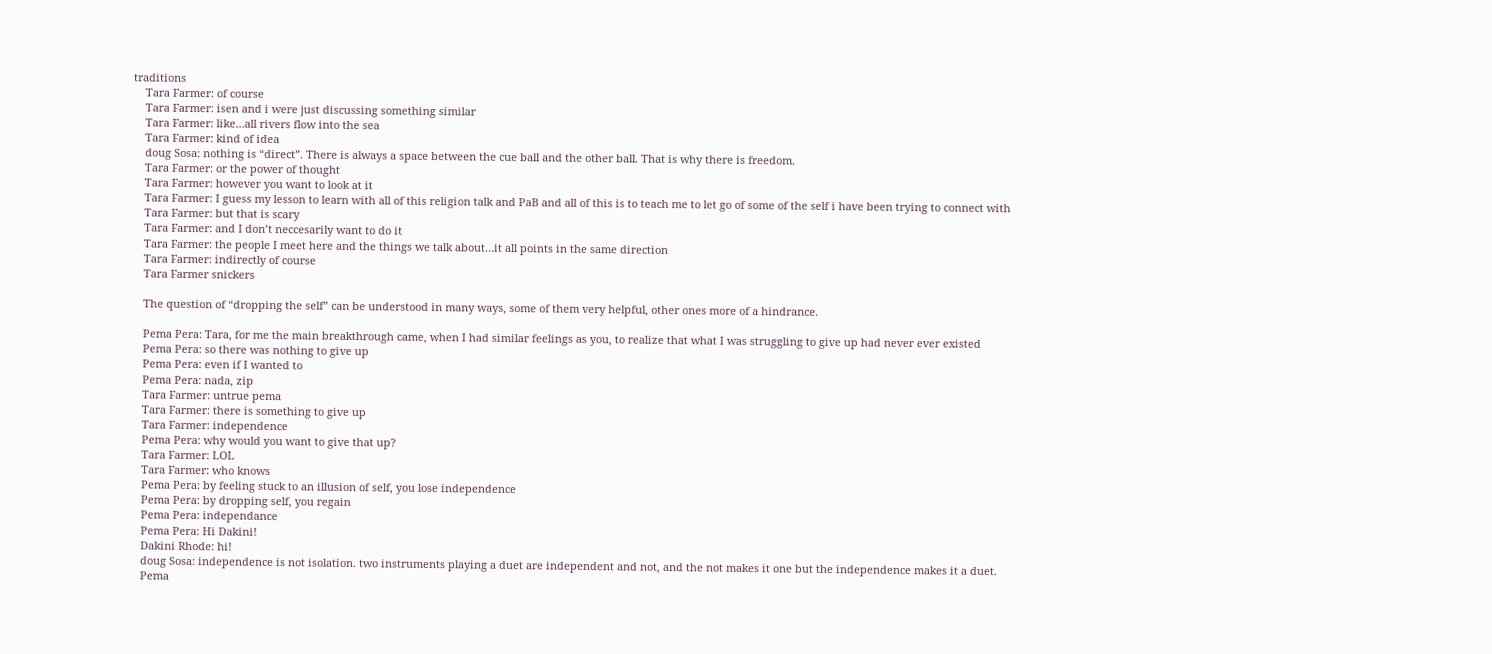traditions
    Tara Farmer: of course
    Tara Farmer: isen and i were just discussing something similar
    Tara Farmer: like…all rivers flow into the sea
    Tara Farmer: kind of idea
    doug Sosa: nothing is “direct”. There is always a space between the cue ball and the other ball. That is why there is freedom.
    Tara Farmer: or the power of thought
    Tara Farmer: however you want to look at it
    Tara Farmer: I guess my lesson to learn with all of this religion talk and PaB and all of this is to teach me to let go of some of the self i have been trying to connect with
    Tara Farmer: but that is scary
    Tara Farmer: and I don’t neccesarily want to do it
    Tara Farmer: the people I meet here and the things we talk about…it all points in the same direction
    Tara Farmer: indirectly of course
    Tara Farmer snickers

    The question of “dropping the self” can be understood in many ways, some of them very helpful, other ones more of a hindrance.

    Pema Pera: Tara, for me the main breakthrough came, when I had similar feelings as you, to realize that what I was struggling to give up had never ever existed
    Pema Pera: so there was nothing to give up
    Pema Pera: even if I wanted to
    Pema Pera: nada, zip
    Tara Farmer: untrue pema
    Tara Farmer: there is something to give up
    Tara Farmer: independence
    Pema Pera: why would you want to give that up?
    Tara Farmer: LOL
    Tara Farmer: who knows
    Pema Pera: by feeling stuck to an illusion of self, you lose independence
    Pema Pera: by dropping self, you regain
    Pema Pera: independance
    Pema Pera: Hi Dakini!
    Dakini Rhode: hi!
    doug Sosa: independence is not isolation. two instruments playing a duet are independent and not, and the not makes it one but the independence makes it a duet.
    Pema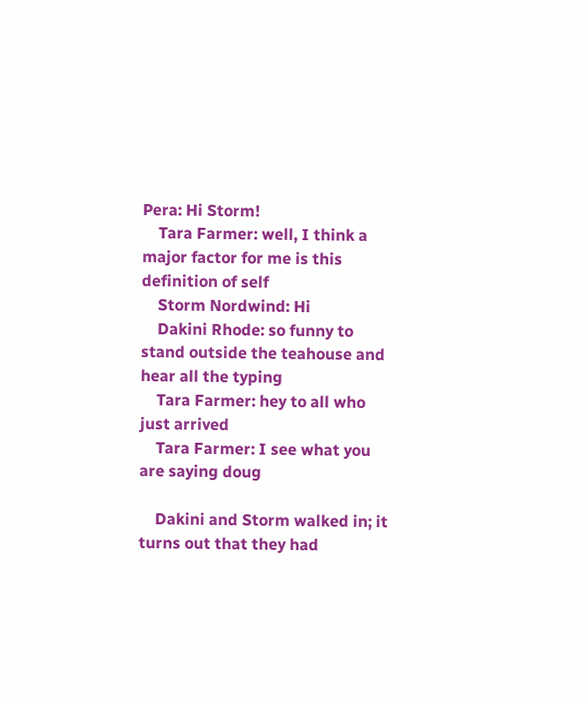Pera: Hi Storm!
    Tara Farmer: well, I think a major factor for me is this definition of self
    Storm Nordwind: Hi
    Dakini Rhode: so funny to stand outside the teahouse and hear all the typing
    Tara Farmer: hey to all who just arrived
    Tara Farmer: I see what you are saying doug

    Dakini and Storm walked in; it turns out that they had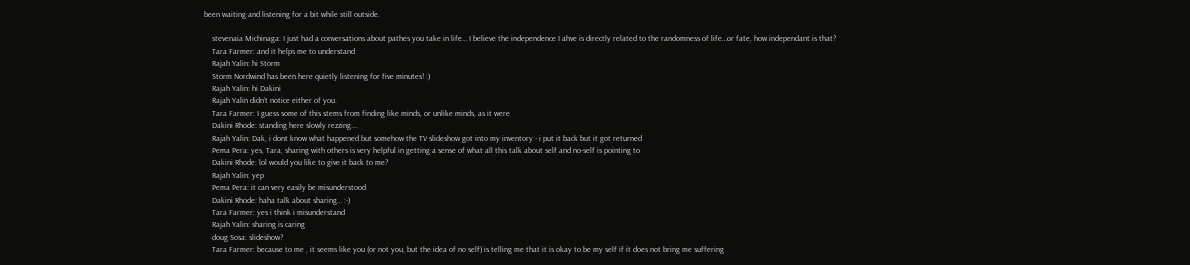been waiting and listening for a bit while still outside.

    stevenaia Michinaga: I just had a conversations about pathes you take in life… I believe the independence I ahve is directly related to the randomness of life…or fate, how independant is that?
    Tara Farmer: and it helps me to understand
    Rajah Yalin: hi Storm
    Storm Nordwind has been here quietly listening for five minutes! :)
    Rajah Yalin: hi Dakini
    Rajah Yalin didn’t notice either of you.
    Tara Farmer: I guess some of this stems from finding like minds, or unlike minds, as it were
    Dakini Rhode: standing here slowly rezzing….
    Rajah Yalin: Dak, i dont know what happened but somehow the TV slideshow got into my inventory - i put it back but it got returned
    Pema Pera: yes, Tara, sharing with others is very helpful in getting a sense of what all this talk about self and no-self is pointing to
    Dakini Rhode: lol would you like to give it back to me?
    Rajah Yalin: yep
    Pema Pera: it can very easily be misunderstood
    Dakini Rhode: haha talk about sharing… :-)
    Tara Farmer: yes i think i misunderstand
    Rajah Yalin: sharing is caring
    doug Sosa: slideshow?
    Tara Farmer: because to me , it seems like you (or not you, but the idea of no self) is telling me that it is okay to be my self if it does not bring me suffering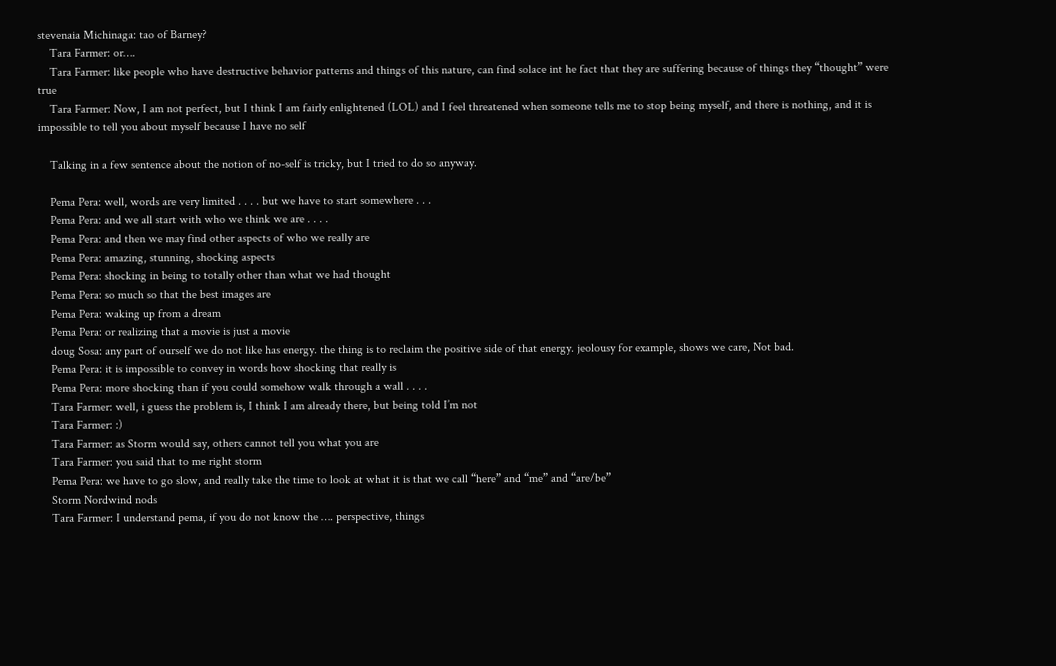stevenaia Michinaga: tao of Barney?
    Tara Farmer: or….
    Tara Farmer: like people who have destructive behavior patterns and things of this nature, can find solace int he fact that they are suffering because of things they “thought” were true
    Tara Farmer: Now, I am not perfect, but I think I am fairly enlightened (LOL) and I feel threatened when someone tells me to stop being myself, and there is nothing, and it is impossible to tell you about myself because I have no self

    Talking in a few sentence about the notion of no-self is tricky, but I tried to do so anyway.

    Pema Pera: well, words are very limited . . . . but we have to start somewhere . . .
    Pema Pera: and we all start with who we think we are . . . .
    Pema Pera: and then we may find other aspects of who we really are
    Pema Pera: amazing, stunning, shocking aspects
    Pema Pera: shocking in being to totally other than what we had thought
    Pema Pera: so much so that the best images are
    Pema Pera: waking up from a dream
    Pema Pera: or realizing that a movie is just a movie
    doug Sosa: any part of ourself we do not like has energy. the thing is to reclaim the positive side of that energy. jeolousy for example, shows we care, Not bad.
    Pema Pera: it is impossible to convey in words how shocking that really is
    Pema Pera: more shocking than if you could somehow walk through a wall . . . .
    Tara Farmer: well, i guess the problem is, I think I am already there, but being told I’m not
    Tara Farmer: :)
    Tara Farmer: as Storm would say, others cannot tell you what you are
    Tara Farmer: you said that to me right storm
    Pema Pera: we have to go slow, and really take the time to look at what it is that we call “here” and “me” and “are/be”
    Storm Nordwind nods
    Tara Farmer: I understand pema, if you do not know the …. perspective, things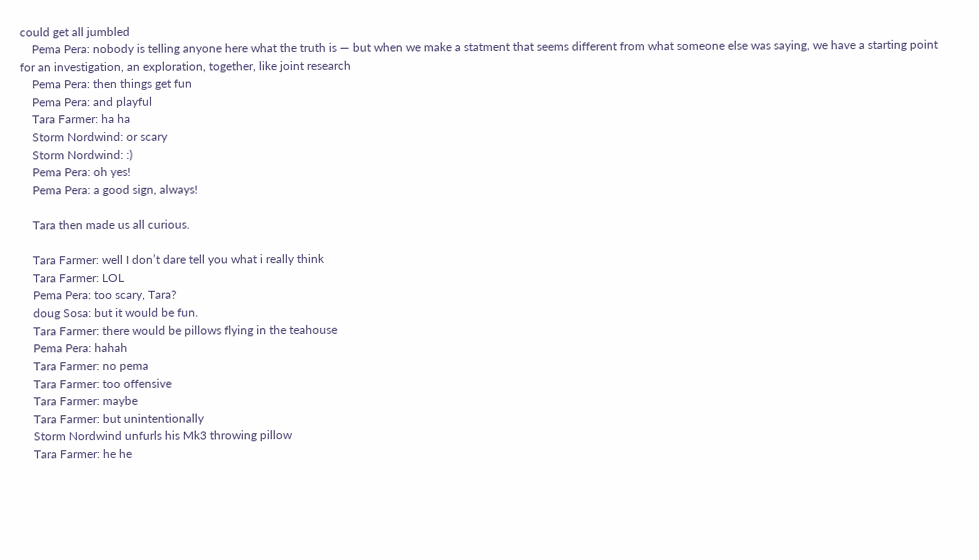could get all jumbled
    Pema Pera: nobody is telling anyone here what the truth is — but when we make a statment that seems different from what someone else was saying, we have a starting point for an investigation, an exploration, together, like joint research
    Pema Pera: then things get fun
    Pema Pera: and playful
    Tara Farmer: ha ha
    Storm Nordwind: or scary
    Storm Nordwind: :)
    Pema Pera: oh yes!
    Pema Pera: a good sign, always!

    Tara then made us all curious.

    Tara Farmer: well I don’t dare tell you what i really think
    Tara Farmer: LOL
    Pema Pera: too scary, Tara?
    doug Sosa: but it would be fun.
    Tara Farmer: there would be pillows flying in the teahouse
    Pema Pera: hahah
    Tara Farmer: no pema
    Tara Farmer: too offensive
    Tara Farmer: maybe
    Tara Farmer: but unintentionally
    Storm Nordwind unfurls his Mk3 throwing pillow
    Tara Farmer: he he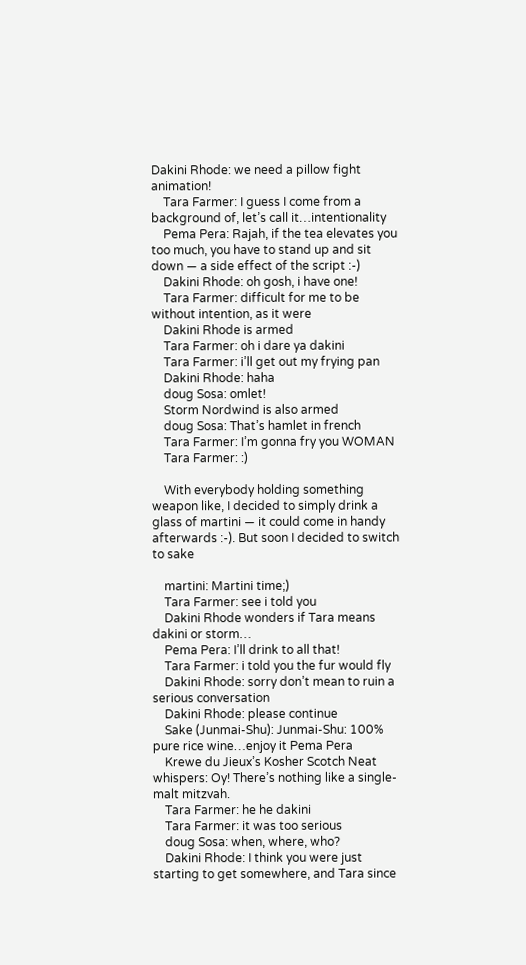Dakini Rhode: we need a pillow fight animation!
    Tara Farmer: I guess I come from a background of, let’s call it…intentionality
    Pema Pera: Rajah, if the tea elevates you too much, you have to stand up and sit down — a side effect of the script :-)
    Dakini Rhode: oh gosh, i have one!
    Tara Farmer: difficult for me to be without intention, as it were
    Dakini Rhode is armed
    Tara Farmer: oh i dare ya dakini
    Tara Farmer: i’ll get out my frying pan
    Dakini Rhode: haha
    doug Sosa: omlet!
    Storm Nordwind is also armed
    doug Sosa: That’s hamlet in french
    Tara Farmer: I’m gonna fry you WOMAN
    Tara Farmer: :)

    With everybody holding something weapon like, I decided to simply drink a glass of martini — it could come in handy afterwards :-). But soon I decided to switch to sake

    martini: Martini time;)
    Tara Farmer: see i told you
    Dakini Rhode wonders if Tara means dakini or storm…
    Pema Pera: I’ll drink to all that!
    Tara Farmer: i told you the fur would fly
    Dakini Rhode: sorry don’t mean to ruin a serious conversation
    Dakini Rhode: please continue
    Sake (Junmai-Shu): Junmai-Shu: 100% pure rice wine…enjoy it Pema Pera
    Krewe du Jieux’s Kosher Scotch Neat whispers: Oy! There’s nothing like a single-malt mitzvah.
    Tara Farmer: he he dakini
    Tara Farmer: it was too serious
    doug Sosa: when, where, who?
    Dakini Rhode: I think you were just starting to get somewhere, and Tara since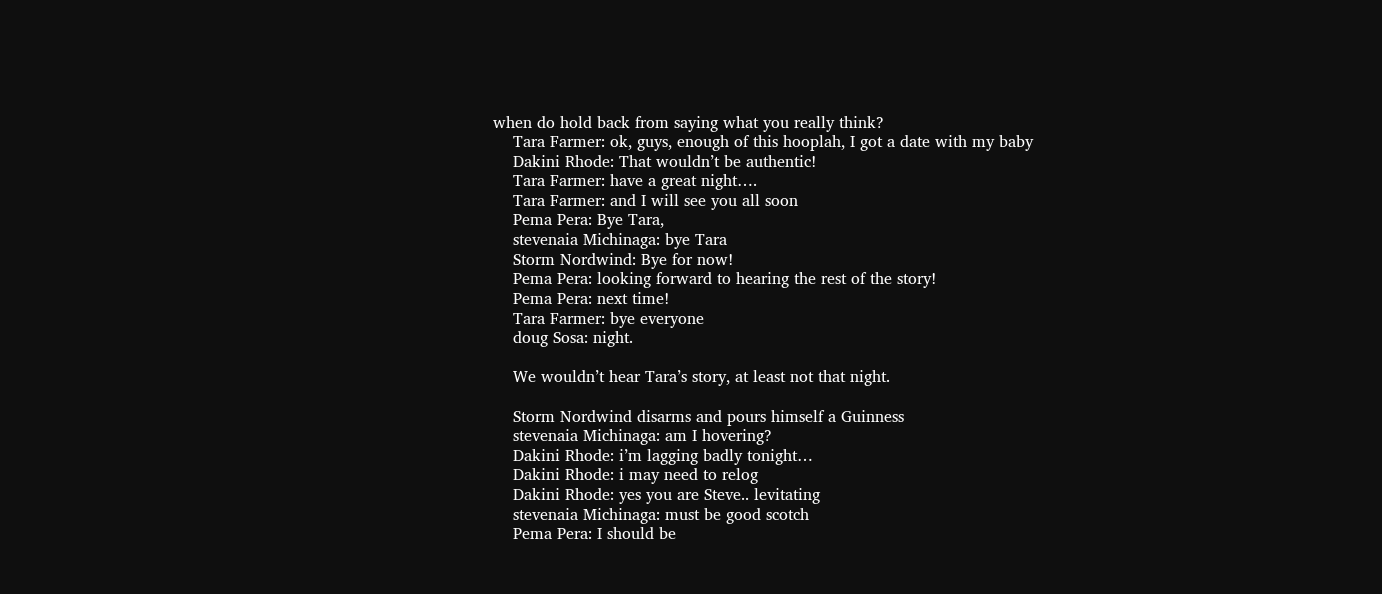when do hold back from saying what you really think?
    Tara Farmer: ok, guys, enough of this hooplah, I got a date with my baby
    Dakini Rhode: That wouldn’t be authentic!
    Tara Farmer: have a great night….
    Tara Farmer: and I will see you all soon
    Pema Pera: Bye Tara,
    stevenaia Michinaga: bye Tara
    Storm Nordwind: Bye for now!
    Pema Pera: looking forward to hearing the rest of the story!
    Pema Pera: next time!
    Tara Farmer: bye everyone
    doug Sosa: night.

    We wouldn’t hear Tara’s story, at least not that night.

    Storm Nordwind disarms and pours himself a Guinness
    stevenaia Michinaga: am I hovering?
    Dakini Rhode: i’m lagging badly tonight…
    Dakini Rhode: i may need to relog
    Dakini Rhode: yes you are Steve.. levitating
    stevenaia Michinaga: must be good scotch
    Pema Pera: I should be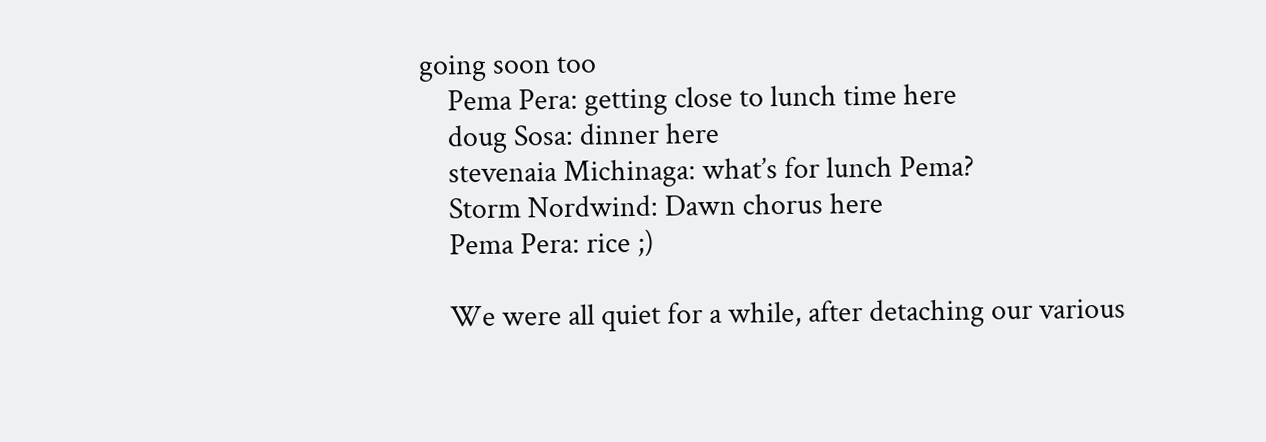going soon too
    Pema Pera: getting close to lunch time here
    doug Sosa: dinner here
    stevenaia Michinaga: what’s for lunch Pema?
    Storm Nordwind: Dawn chorus here
    Pema Pera: rice ;)

    We were all quiet for a while, after detaching our various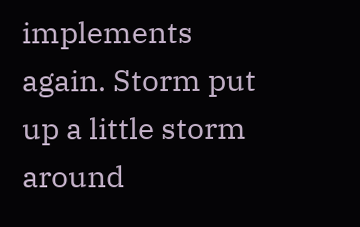implements again. Storm put up a little storm around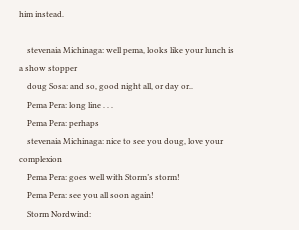him instead.

    stevenaia Michinaga: well pema, looks like your lunch is a show stopper
    doug Sosa: and so, good night all, or day or..
    Pema Pera: long line . . .
    Pema Pera: perhaps
    stevenaia Michinaga: nice to see you doug, love your complexion
    Pema Pera: goes well with Storm’s storm!
    Pema Pera: see you all soon again!
    Storm Nordwind: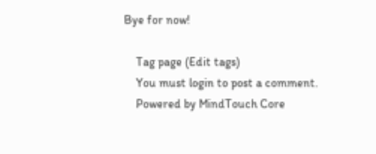Bye for now!

    Tag page (Edit tags)
    You must login to post a comment.
    Powered by MindTouch Core